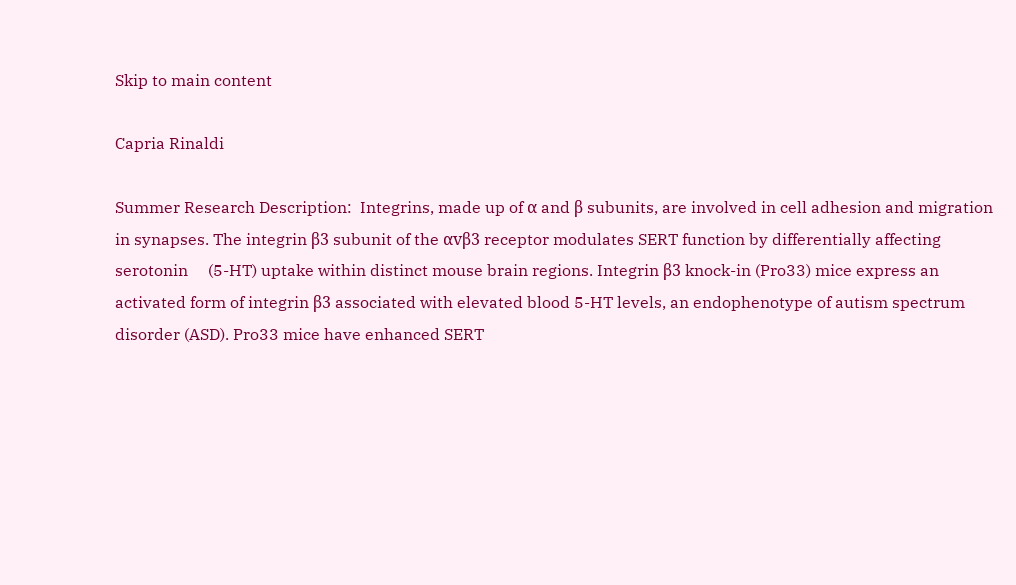Skip to main content

Capria Rinaldi

Summer Research Description:  Integrins, made up of α and β subunits, are involved in cell adhesion and migration in synapses. The integrin β3 subunit of the αvβ3 receptor modulates SERT function by differentially affecting serotonin     (5-HT) uptake within distinct mouse brain regions. Integrin β3 knock-in (Pro33) mice express an activated form of integrin β3 associated with elevated blood 5-HT levels, an endophenotype of autism spectrum disorder (ASD). Pro33 mice have enhanced SERT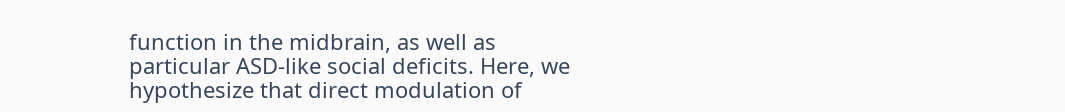function in the midbrain, as well as particular ASD-like social deficits. Here, we hypothesize that direct modulation of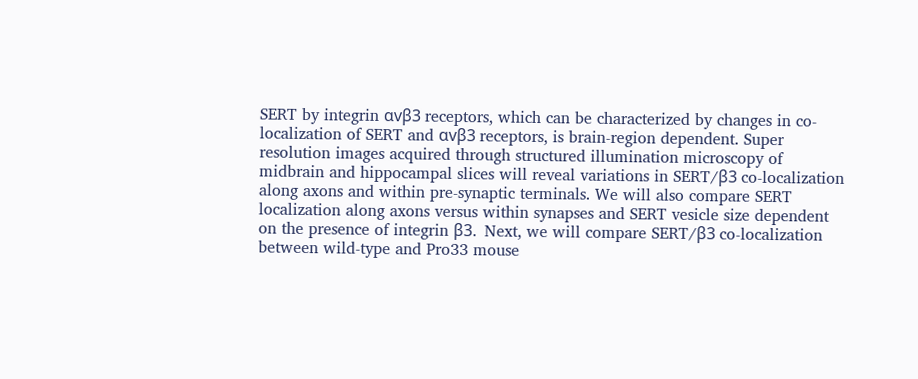SERT by integrin αvβ3 receptors, which can be characterized by changes in co-localization of SERT and αvβ3 receptors, is brain-region dependent. Super resolution images acquired through structured illumination microscopy of midbrain and hippocampal slices will reveal variations in SERT/β3 co-localization along axons and within pre-synaptic terminals. We will also compare SERT localization along axons versus within synapses and SERT vesicle size dependent on the presence of integrin β3.  Next, we will compare SERT/β3 co-localization between wild-type and Pro33 mouse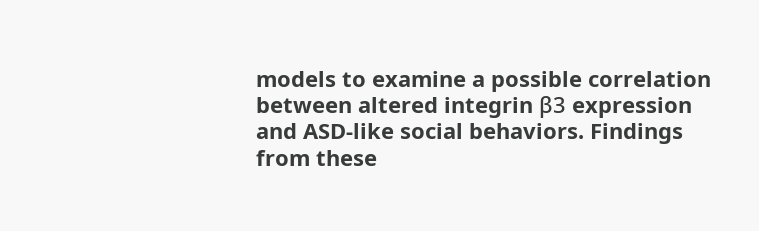models to examine a possible correlation between altered integrin β3 expression and ASD-like social behaviors. Findings from these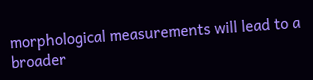morphological measurements will lead to a broader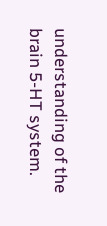understanding of the brain 5-HT system.